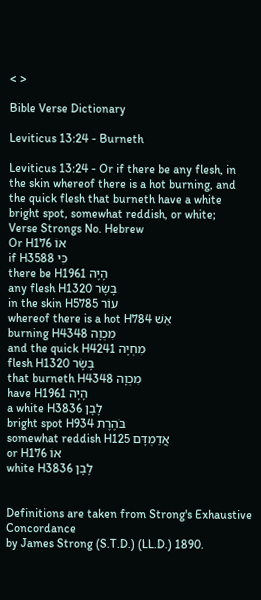< >

Bible Verse Dictionary

Leviticus 13:24 - Burneth

Leviticus 13:24 - Or if there be any flesh, in the skin whereof there is a hot burning, and the quick flesh that burneth have a white bright spot, somewhat reddish, or white;
Verse Strongs No. Hebrew
Or H176 אוֹ
if H3588 כִּי
there be H1961 הָיָה
any flesh H1320 בָּשָׂר
in the skin H5785 עוֹר
whereof there is a hot H784 אֵשׁ
burning H4348 מִכְוָה
and the quick H4241 מִחְיָה
flesh H1320 בָּשָׂר
that burneth H4348 מִכְוָה
have H1961 הָיָה
a white H3836 לָבָן
bright spot H934 בֹּהֶרֶת
somewhat reddish H125 אֲדַמְדָּם
or H176 אוֹ
white H3836 לָבָן


Definitions are taken from Strong's Exhaustive Concordance
by James Strong (S.T.D.) (LL.D.) 1890.